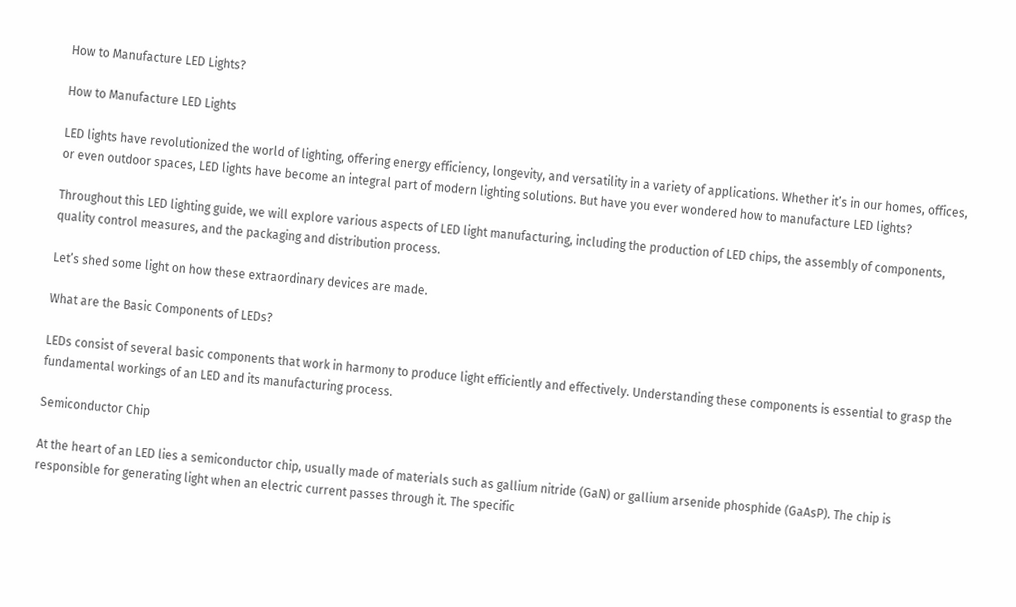How to Manufacture LED Lights?

How to Manufacture LED Lights

LED lights have revolutionized the world of lighting, offering energy efficiency, longevity, and versatility in a variety of applications. Whether it’s in our homes, offices, or even outdoor spaces, LED lights have become an integral part of modern lighting solutions. But have you ever wondered how to manufacture LED lights?

Throughout this LED lighting guide, we will explore various aspects of LED light manufacturing, including the production of LED chips, the assembly of components, quality control measures, and the packaging and distribution process.

Let’s shed some light on how these extraordinary devices are made.

What are the Basic Components of LEDs?

LEDs consist of several basic components that work in harmony to produce light efficiently and effectively. Understanding these components is essential to grasp the fundamental workings of an LED and its manufacturing process.

Semiconductor Chip

At the heart of an LED lies a semiconductor chip, usually made of materials such as gallium nitride (GaN) or gallium arsenide phosphide (GaAsP). The chip is responsible for generating light when an electric current passes through it. The specific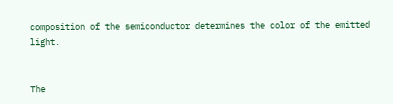composition of the semiconductor determines the color of the emitted light.


The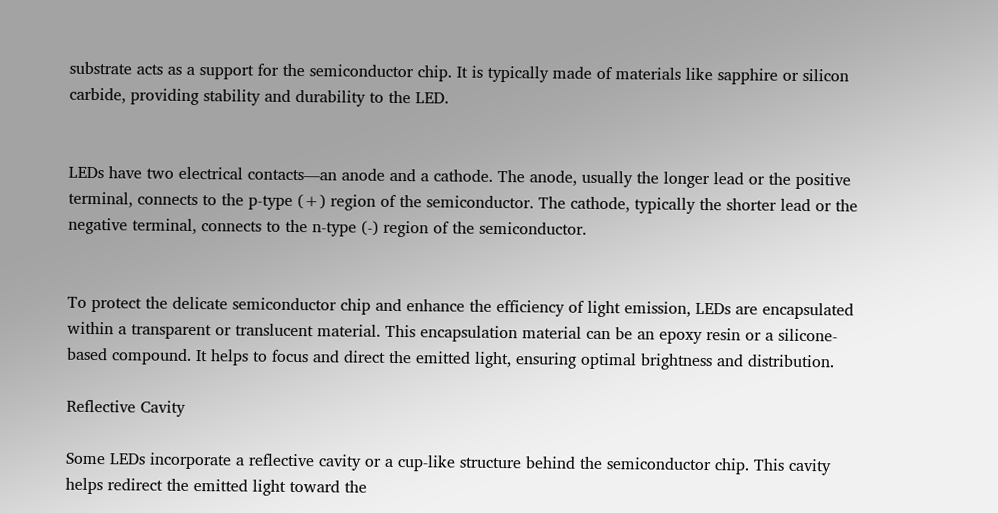substrate acts as a support for the semiconductor chip. It is typically made of materials like sapphire or silicon carbide, providing stability and durability to the LED.


LEDs have two electrical contacts—an anode and a cathode. The anode, usually the longer lead or the positive terminal, connects to the p-type (+) region of the semiconductor. The cathode, typically the shorter lead or the negative terminal, connects to the n-type (-) region of the semiconductor.


To protect the delicate semiconductor chip and enhance the efficiency of light emission, LEDs are encapsulated within a transparent or translucent material. This encapsulation material can be an epoxy resin or a silicone-based compound. It helps to focus and direct the emitted light, ensuring optimal brightness and distribution.

Reflective Cavity

Some LEDs incorporate a reflective cavity or a cup-like structure behind the semiconductor chip. This cavity helps redirect the emitted light toward the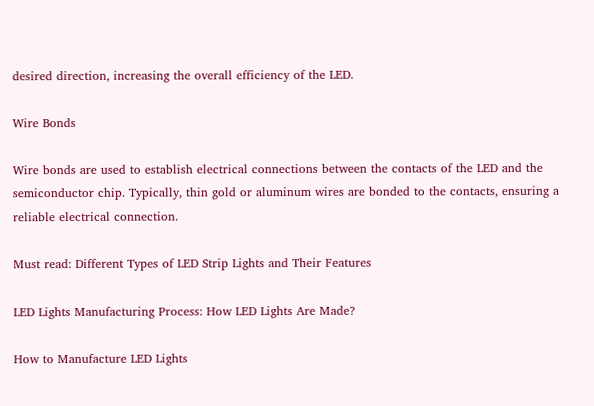desired direction, increasing the overall efficiency of the LED.

Wire Bonds

Wire bonds are used to establish electrical connections between the contacts of the LED and the semiconductor chip. Typically, thin gold or aluminum wires are bonded to the contacts, ensuring a reliable electrical connection.

Must read: Different Types of LED Strip Lights and Their Features

LED Lights Manufacturing Process: How LED Lights Are Made?

How to Manufacture LED Lights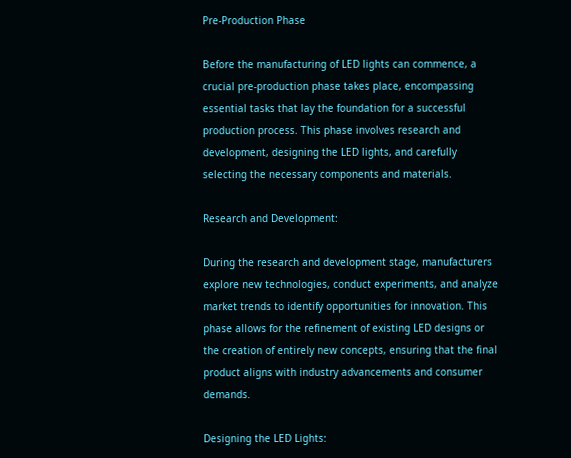Pre-Production Phase

Before the manufacturing of LED lights can commence, a crucial pre-production phase takes place, encompassing essential tasks that lay the foundation for a successful production process. This phase involves research and development, designing the LED lights, and carefully selecting the necessary components and materials.

Research and Development:

During the research and development stage, manufacturers explore new technologies, conduct experiments, and analyze market trends to identify opportunities for innovation. This phase allows for the refinement of existing LED designs or the creation of entirely new concepts, ensuring that the final product aligns with industry advancements and consumer demands.

Designing the LED Lights: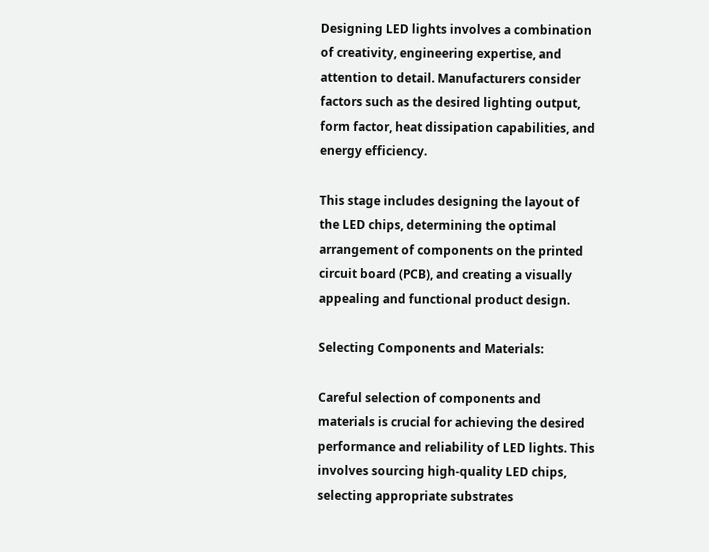Designing LED lights involves a combination of creativity, engineering expertise, and attention to detail. Manufacturers consider factors such as the desired lighting output, form factor, heat dissipation capabilities, and energy efficiency.

This stage includes designing the layout of the LED chips, determining the optimal arrangement of components on the printed circuit board (PCB), and creating a visually appealing and functional product design.

Selecting Components and Materials:

Careful selection of components and materials is crucial for achieving the desired performance and reliability of LED lights. This involves sourcing high-quality LED chips, selecting appropriate substrates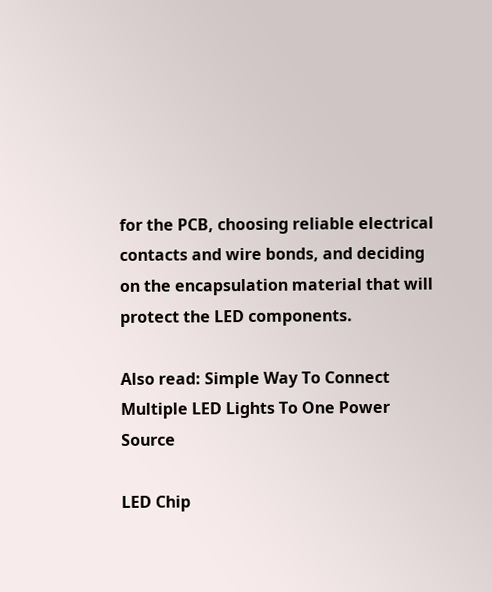for the PCB, choosing reliable electrical contacts and wire bonds, and deciding on the encapsulation material that will protect the LED components.

Also read: Simple Way To Connect Multiple LED Lights To One Power Source

LED Chip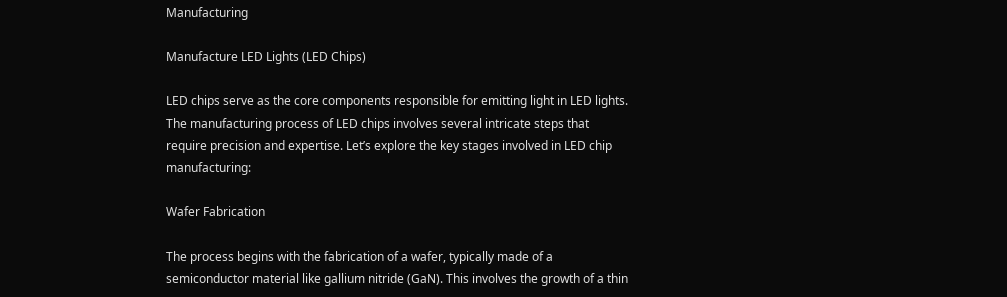Manufacturing

Manufacture LED Lights (LED Chips)

LED chips serve as the core components responsible for emitting light in LED lights. The manufacturing process of LED chips involves several intricate steps that require precision and expertise. Let’s explore the key stages involved in LED chip manufacturing:

Wafer Fabrication

The process begins with the fabrication of a wafer, typically made of a semiconductor material like gallium nitride (GaN). This involves the growth of a thin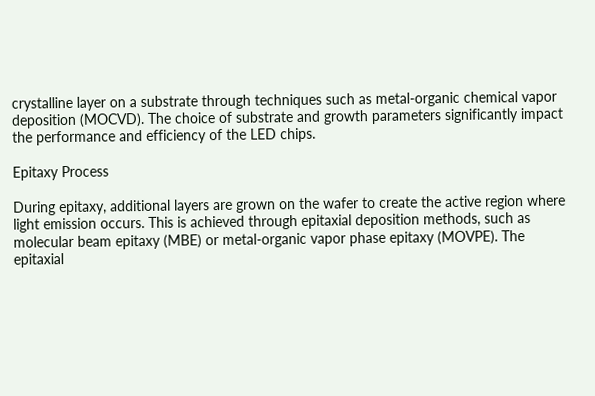crystalline layer on a substrate through techniques such as metal-organic chemical vapor deposition (MOCVD). The choice of substrate and growth parameters significantly impact the performance and efficiency of the LED chips.

Epitaxy Process

During epitaxy, additional layers are grown on the wafer to create the active region where light emission occurs. This is achieved through epitaxial deposition methods, such as molecular beam epitaxy (MBE) or metal-organic vapor phase epitaxy (MOVPE). The epitaxial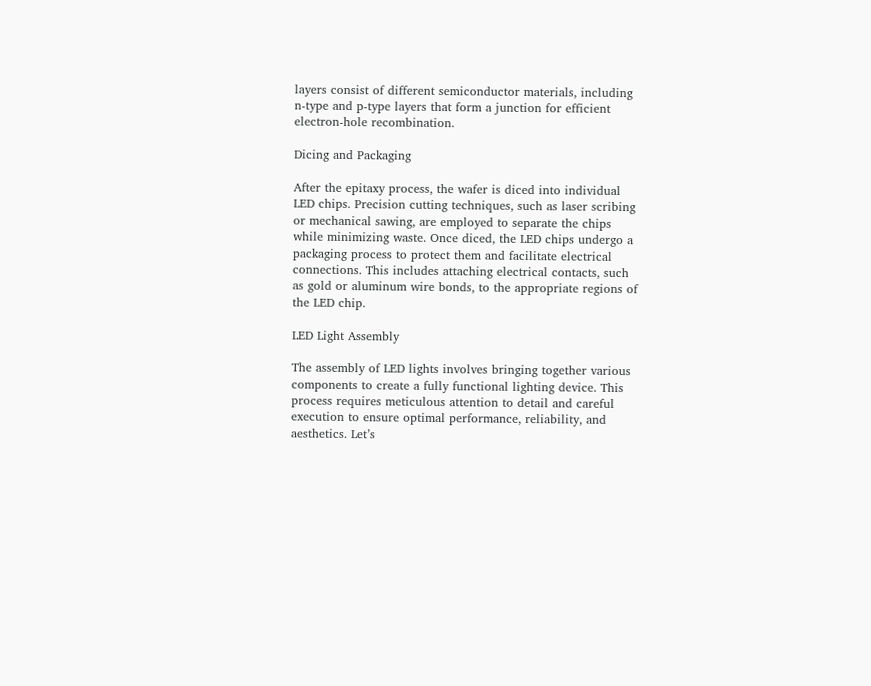layers consist of different semiconductor materials, including n-type and p-type layers that form a junction for efficient electron-hole recombination.

Dicing and Packaging

After the epitaxy process, the wafer is diced into individual LED chips. Precision cutting techniques, such as laser scribing or mechanical sawing, are employed to separate the chips while minimizing waste. Once diced, the LED chips undergo a packaging process to protect them and facilitate electrical connections. This includes attaching electrical contacts, such as gold or aluminum wire bonds, to the appropriate regions of the LED chip.

LED Light Assembly

The assembly of LED lights involves bringing together various components to create a fully functional lighting device. This process requires meticulous attention to detail and careful execution to ensure optimal performance, reliability, and aesthetics. Let’s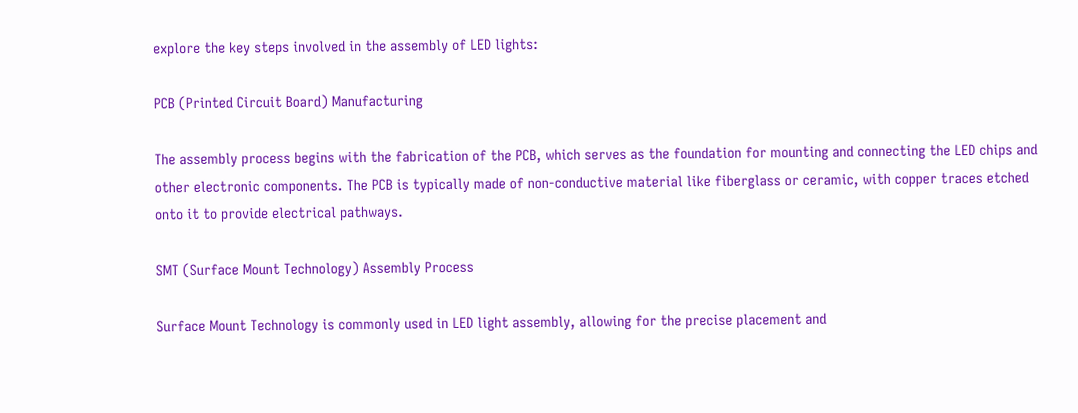explore the key steps involved in the assembly of LED lights:

PCB (Printed Circuit Board) Manufacturing

The assembly process begins with the fabrication of the PCB, which serves as the foundation for mounting and connecting the LED chips and other electronic components. The PCB is typically made of non-conductive material like fiberglass or ceramic, with copper traces etched onto it to provide electrical pathways.

SMT (Surface Mount Technology) Assembly Process

Surface Mount Technology is commonly used in LED light assembly, allowing for the precise placement and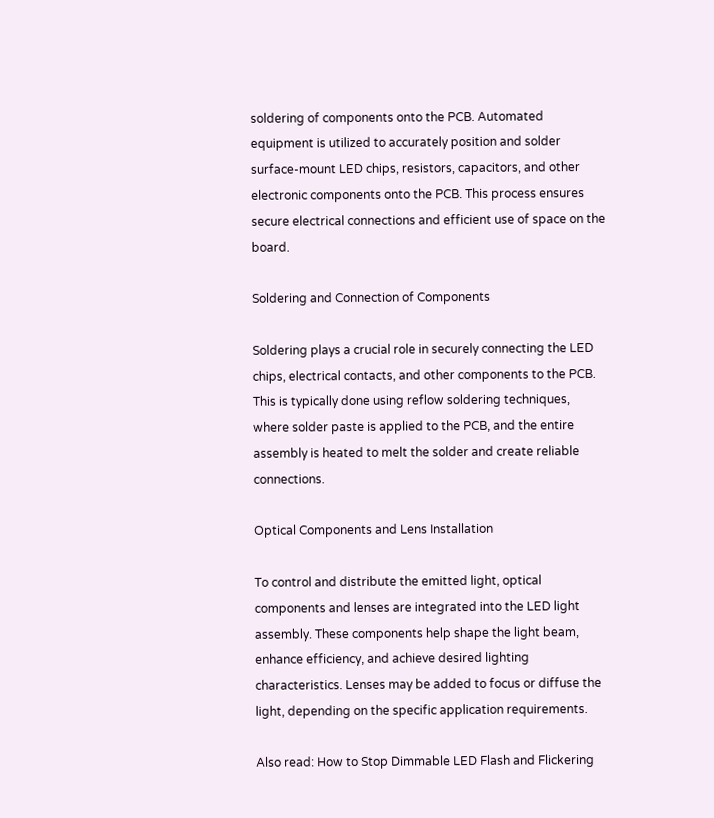soldering of components onto the PCB. Automated equipment is utilized to accurately position and solder surface-mount LED chips, resistors, capacitors, and other electronic components onto the PCB. This process ensures secure electrical connections and efficient use of space on the board.

Soldering and Connection of Components

Soldering plays a crucial role in securely connecting the LED chips, electrical contacts, and other components to the PCB. This is typically done using reflow soldering techniques, where solder paste is applied to the PCB, and the entire assembly is heated to melt the solder and create reliable connections.

Optical Components and Lens Installation

To control and distribute the emitted light, optical components and lenses are integrated into the LED light assembly. These components help shape the light beam, enhance efficiency, and achieve desired lighting characteristics. Lenses may be added to focus or diffuse the light, depending on the specific application requirements.

Also read: How to Stop Dimmable LED Flash and Flickering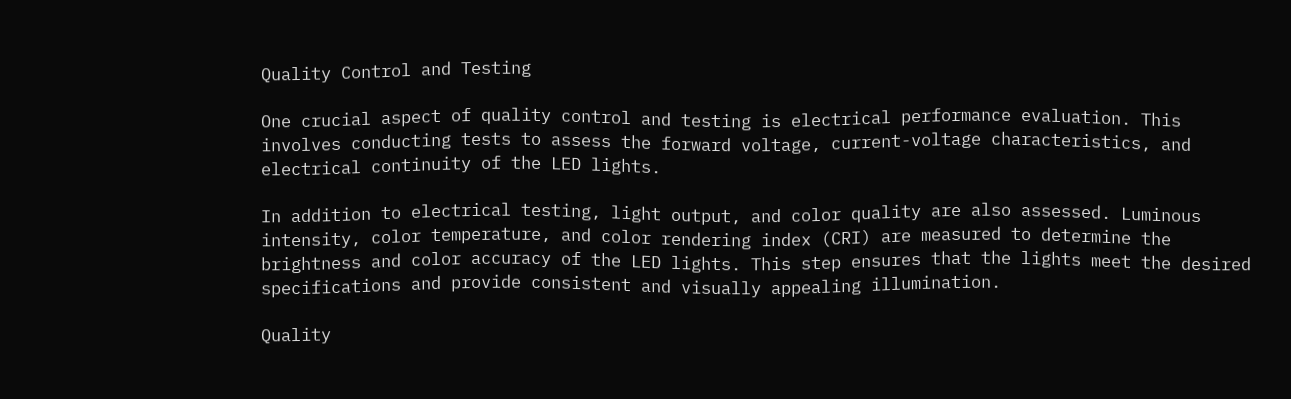Quality Control and Testing

One crucial aspect of quality control and testing is electrical performance evaluation. This involves conducting tests to assess the forward voltage, current-voltage characteristics, and electrical continuity of the LED lights.

In addition to electrical testing, light output, and color quality are also assessed. Luminous intensity, color temperature, and color rendering index (CRI) are measured to determine the brightness and color accuracy of the LED lights. This step ensures that the lights meet the desired specifications and provide consistent and visually appealing illumination.

Quality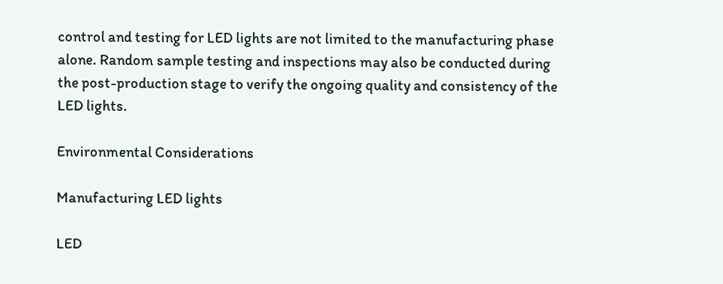control and testing for LED lights are not limited to the manufacturing phase alone. Random sample testing and inspections may also be conducted during the post-production stage to verify the ongoing quality and consistency of the LED lights.

Environmental Considerations

Manufacturing LED lights

LED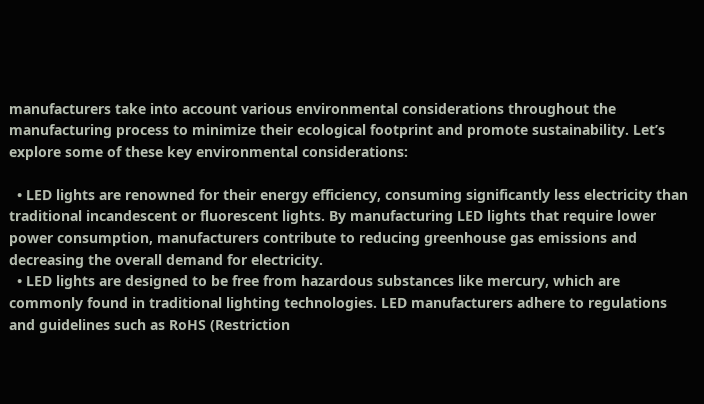manufacturers take into account various environmental considerations throughout the manufacturing process to minimize their ecological footprint and promote sustainability. Let’s explore some of these key environmental considerations:

  • LED lights are renowned for their energy efficiency, consuming significantly less electricity than traditional incandescent or fluorescent lights. By manufacturing LED lights that require lower power consumption, manufacturers contribute to reducing greenhouse gas emissions and decreasing the overall demand for electricity.
  • LED lights are designed to be free from hazardous substances like mercury, which are commonly found in traditional lighting technologies. LED manufacturers adhere to regulations and guidelines such as RoHS (Restriction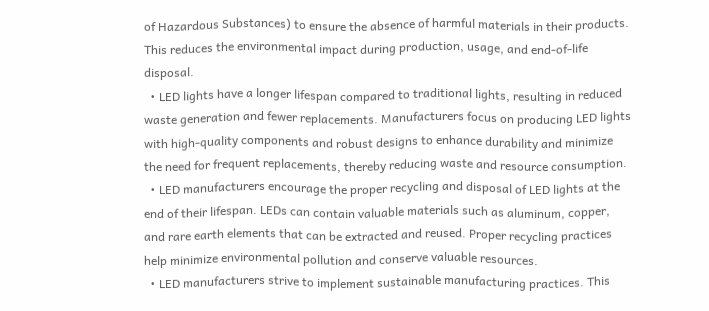of Hazardous Substances) to ensure the absence of harmful materials in their products. This reduces the environmental impact during production, usage, and end-of-life disposal.
  • LED lights have a longer lifespan compared to traditional lights, resulting in reduced waste generation and fewer replacements. Manufacturers focus on producing LED lights with high-quality components and robust designs to enhance durability and minimize the need for frequent replacements, thereby reducing waste and resource consumption.
  • LED manufacturers encourage the proper recycling and disposal of LED lights at the end of their lifespan. LEDs can contain valuable materials such as aluminum, copper, and rare earth elements that can be extracted and reused. Proper recycling practices help minimize environmental pollution and conserve valuable resources.
  • LED manufacturers strive to implement sustainable manufacturing practices. This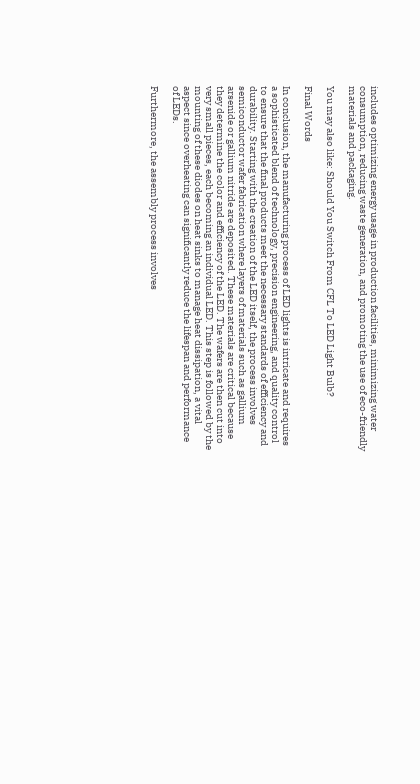includes optimizing energy usage in production facilities, minimizing water consumption, reducing waste generation, and promoting the use of eco-friendly materials and packaging.

You may also like: Should You Switch From CFL To LED Light Bulb?

Final Words

In conclusion, the manufacturing process of LED lights is intricate and requires a sophisticated blend of technology, precision engineering, and quality control to ensure that the final products meet the necessary standards of efficiency and durability. Starting with the creation of the LED itself, the process involves semiconductor wafer fabrication where layers of materials such as gallium arsenide or gallium nitride are deposited. These materials are critical because they determine the color and efficiency of the LED. The wafers are then cut into very small pieces, each becoming an individual LED. This step is followed by the mounting of these diodes on heat sinks to manage heat dissipation, a vital aspect since overheating can significantly reduce the lifespan and performance of LEDs.

Furthermore, the assembly process involves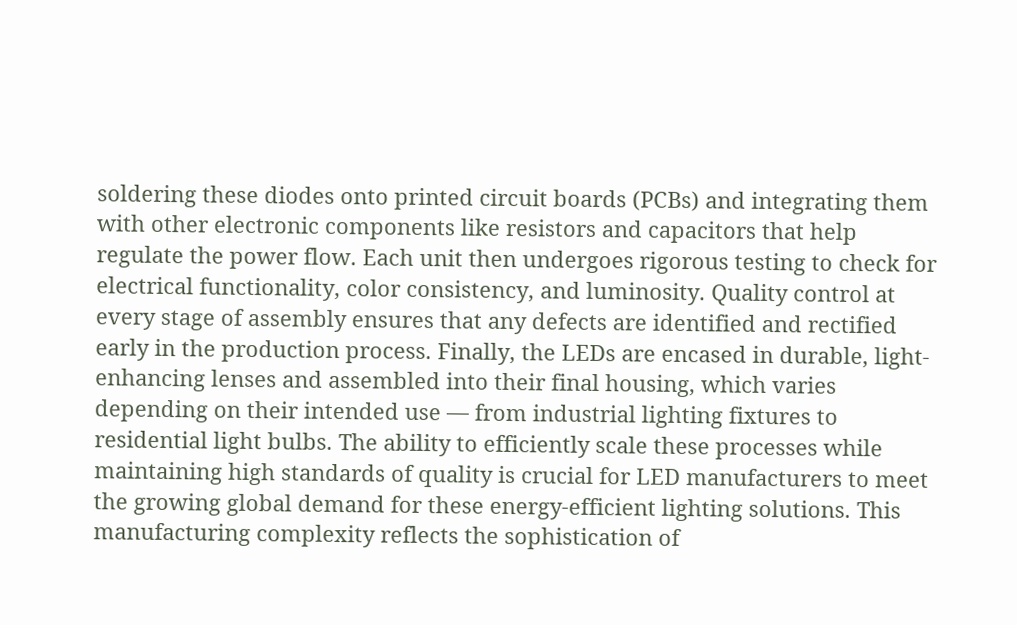soldering these diodes onto printed circuit boards (PCBs) and integrating them with other electronic components like resistors and capacitors that help regulate the power flow. Each unit then undergoes rigorous testing to check for electrical functionality, color consistency, and luminosity. Quality control at every stage of assembly ensures that any defects are identified and rectified early in the production process. Finally, the LEDs are encased in durable, light-enhancing lenses and assembled into their final housing, which varies depending on their intended use — from industrial lighting fixtures to residential light bulbs. The ability to efficiently scale these processes while maintaining high standards of quality is crucial for LED manufacturers to meet the growing global demand for these energy-efficient lighting solutions. This manufacturing complexity reflects the sophistication of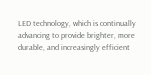LED technology, which is continually advancing to provide brighter, more durable, and increasingly efficient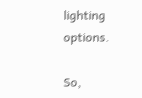lighting options.

So,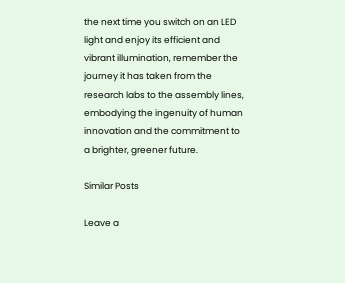the next time you switch on an LED light and enjoy its efficient and vibrant illumination, remember the journey it has taken from the research labs to the assembly lines, embodying the ingenuity of human innovation and the commitment to a brighter, greener future.

Similar Posts

Leave a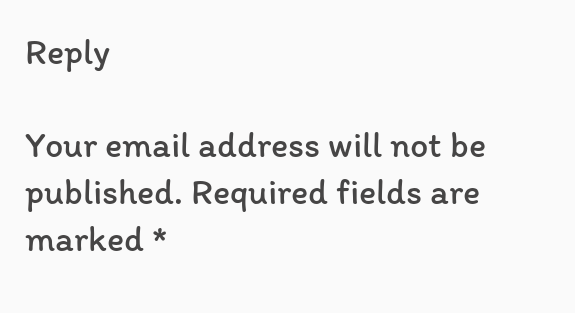Reply

Your email address will not be published. Required fields are marked *